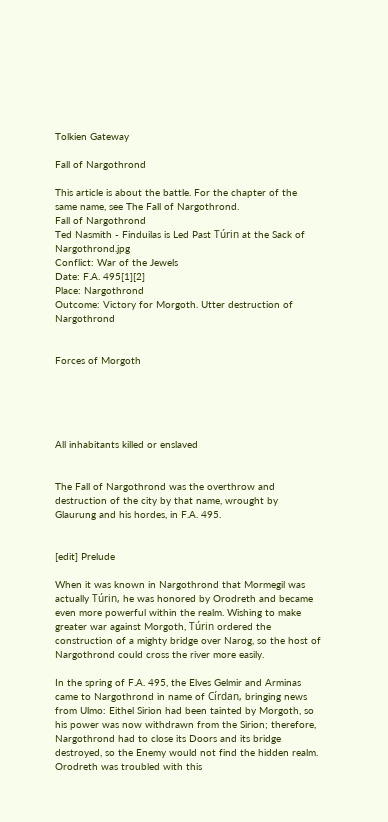Tolkien Gateway

Fall of Nargothrond

This article is about the battle. For the chapter of the same name, see The Fall of Nargothrond.
Fall of Nargothrond
Ted Nasmith - Finduilas is Led Past Túrin at the Sack of Nargothrond.jpg
Conflict: War of the Jewels
Date: F.A. 495[1][2]
Place: Nargothrond
Outcome: Victory for Morgoth. Utter destruction of Nargothrond


Forces of Morgoth





All inhabitants killed or enslaved


The Fall of Nargothrond was the overthrow and destruction of the city by that name, wrought by Glaurung and his hordes, in F.A. 495.


[edit] Prelude

When it was known in Nargothrond that Mormegil was actually Túrin, he was honored by Orodreth and became even more powerful within the realm. Wishing to make greater war against Morgoth, Túrin ordered the construction of a mighty bridge over Narog, so the host of Nargothrond could cross the river more easily.

In the spring of F.A. 495, the Elves Gelmir and Arminas came to Nargothrond in name of Círdan, bringing news from Ulmo: Eithel Sirion had been tainted by Morgoth, so his power was now withdrawn from the Sirion; therefore, Nargothrond had to close its Doors and its bridge destroyed, so the Enemy would not find the hidden realm. Orodreth was troubled with this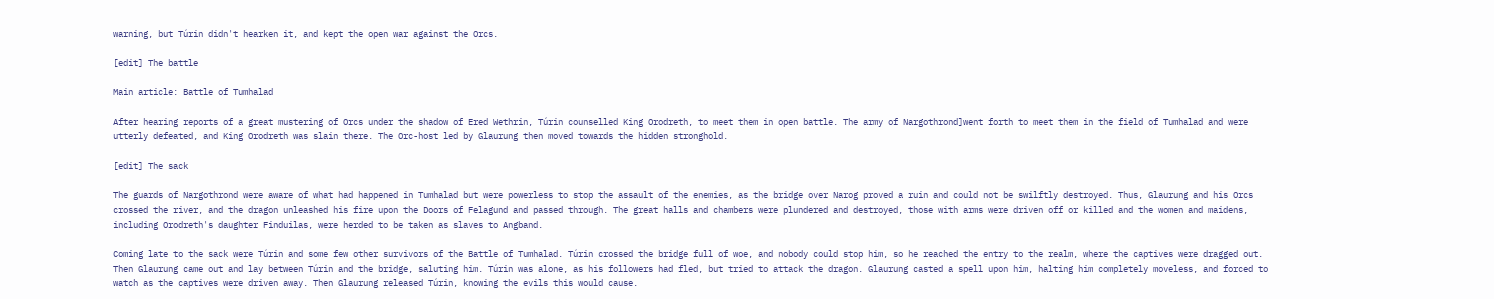warning, but Túrin didn't hearken it, and kept the open war against the Orcs.

[edit] The battle

Main article: Battle of Tumhalad

After hearing reports of a great mustering of Orcs under the shadow of Ered Wethrin, Túrin counselled King Orodreth, to meet them in open battle. The army of Nargothrond]went forth to meet them in the field of Tumhalad and were utterly defeated, and King Orodreth was slain there. The Orc-host led by Glaurung then moved towards the hidden stronghold.

[edit] The sack

The guards of Nargothrond were aware of what had happened in Tumhalad but were powerless to stop the assault of the enemies, as the bridge over Narog proved a ruin and could not be swilftly destroyed. Thus, Glaurung and his Orcs crossed the river, and the dragon unleashed his fire upon the Doors of Felagund and passed through. The great halls and chambers were plundered and destroyed, those with arms were driven off or killed and the women and maidens, including Orodreth's daughter Finduilas, were herded to be taken as slaves to Angband.

Coming late to the sack were Túrin and some few other survivors of the Battle of Tumhalad. Túrin crossed the bridge full of woe, and nobody could stop him, so he reached the entry to the realm, where the captives were dragged out. Then Glaurung came out and lay between Túrin and the bridge, saluting him. Túrin was alone, as his followers had fled, but tried to attack the dragon. Glaurung casted a spell upon him, halting him completely moveless, and forced to watch as the captives were driven away. Then Glaurung released Túrin, knowing the evils this would cause.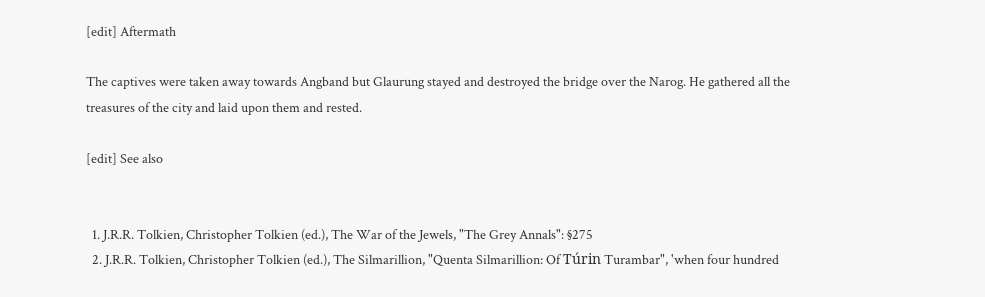[edit] Aftermath

The captives were taken away towards Angband but Glaurung stayed and destroyed the bridge over the Narog. He gathered all the treasures of the city and laid upon them and rested.

[edit] See also


  1. J.R.R. Tolkien, Christopher Tolkien (ed.), The War of the Jewels, "The Grey Annals": §275
  2. J.R.R. Tolkien, Christopher Tolkien (ed.), The Silmarillion, "Quenta Silmarillion: Of Túrin Turambar", 'when four hundred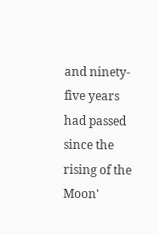and ninety-five years had passed since the rising of the Moon'